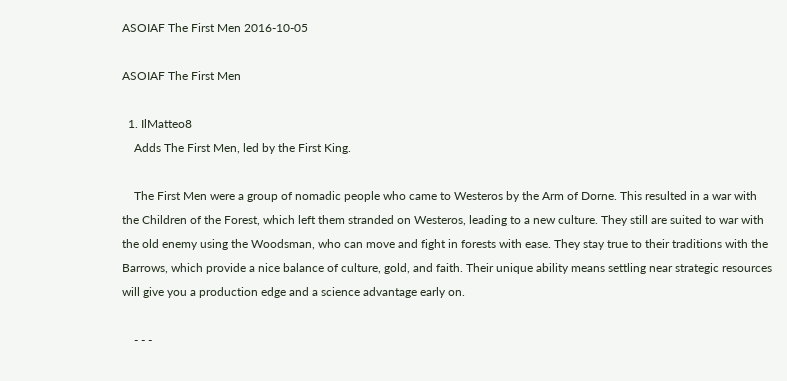ASOIAF The First Men 2016-10-05

ASOIAF The First Men

  1. IlMatteo8
    Adds The First Men, led by the First King.

    The First Men were a group of nomadic people who came to Westeros by the Arm of Dorne. This resulted in a war with the Children of the Forest, which left them stranded on Westeros, leading to a new culture. They still are suited to war with the old enemy using the Woodsman, who can move and fight in forests with ease. They stay true to their traditions with the Barrows, which provide a nice balance of culture, gold, and faith. Their unique ability means settling near strategic resources will give you a production edge and a science advantage early on.

    - - -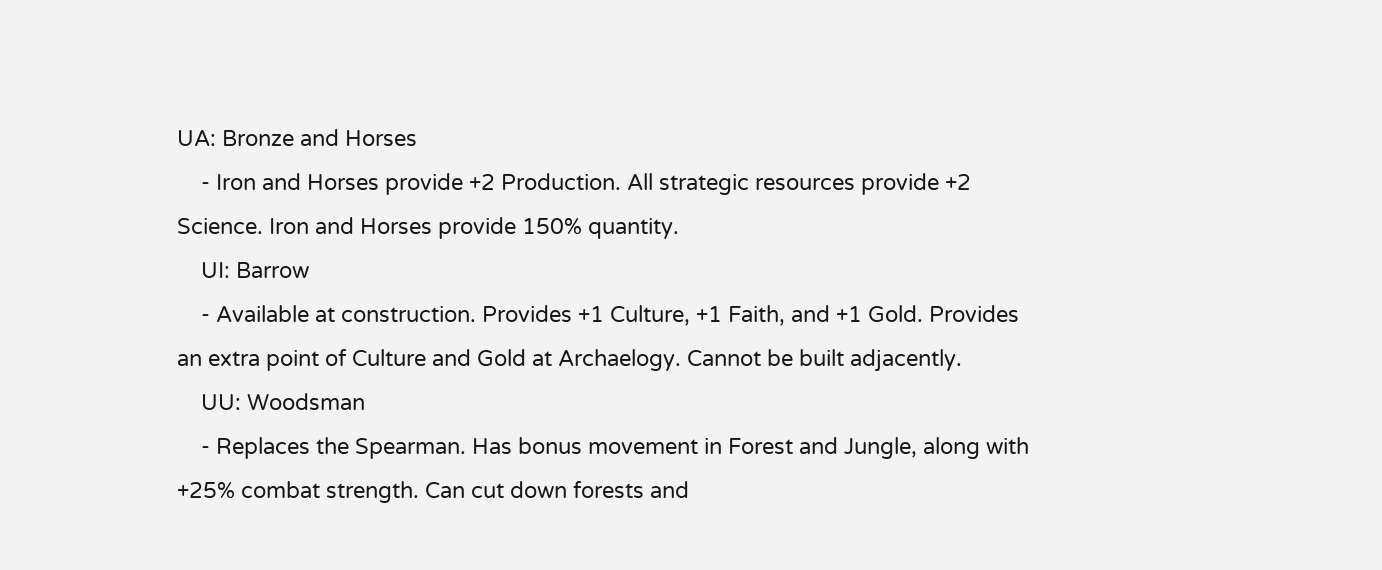UA: Bronze and Horses
    - Iron and Horses provide +2 Production. All strategic resources provide +2 Science. Iron and Horses provide 150% quantity.
    UI: Barrow
    - Available at construction. Provides +1 Culture, +1 Faith, and +1 Gold. Provides an extra point of Culture and Gold at Archaelogy. Cannot be built adjacently.
    UU: Woodsman
    - Replaces the Spearman. Has bonus movement in Forest and Jungle, along with +25% combat strength. Can cut down forests and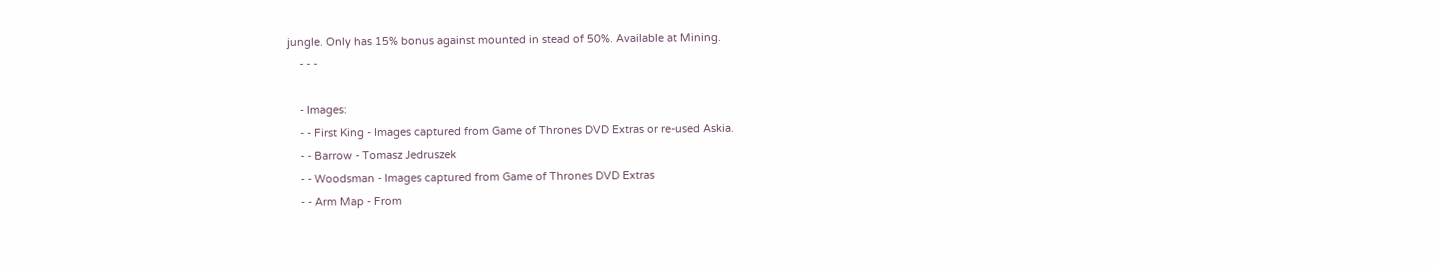jungle. Only has 15% bonus against mounted in stead of 50%. Available at Mining.
    - - -

    - Images:
    - - First King - Images captured from Game of Thrones DVD Extras or re-used Askia.
    - - Barrow - Tomasz Jedruszek
    - - Woodsman - Images captured from Game of Thrones DVD Extras
    - - Arm Map - From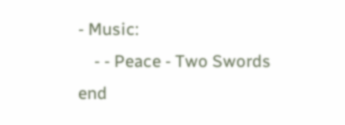- Music:
    - - Peace - Two Swords end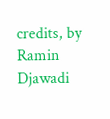credits, by Ramin Djawadi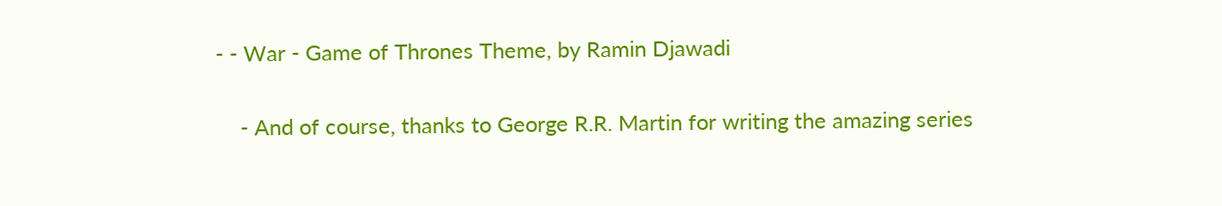- - War - Game of Thrones Theme, by Ramin Djawadi

    - And of course, thanks to George R.R. Martin for writing the amazing series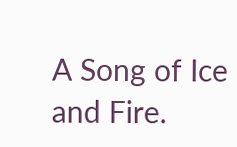A Song of Ice and Fire.